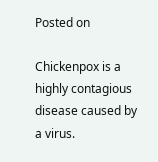Posted on

Chickenpox is a highly contagious disease caused by a virus.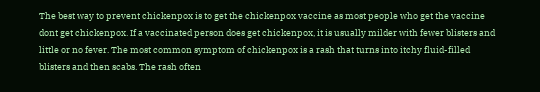The best way to prevent chickenpox is to get the chickenpox vaccine as most people who get the vaccine dont get chickenpox. If a vaccinated person does get chickenpox, it is usually milder with fewer blisters and little or no fever. The most common symptom of chickenpox is a rash that turns into itchy fluid-filled blisters and then scabs. The rash often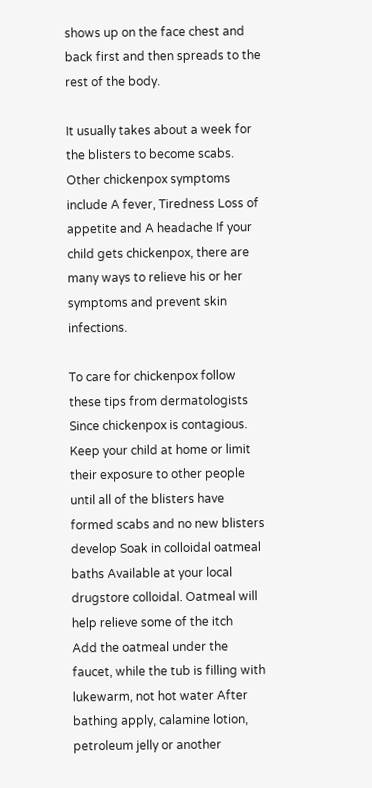shows up on the face chest and back first and then spreads to the rest of the body.

It usually takes about a week for the blisters to become scabs. Other chickenpox symptoms include A fever, Tiredness Loss of appetite and A headache If your child gets chickenpox, there are many ways to relieve his or her symptoms and prevent skin infections.

To care for chickenpox follow these tips from dermatologists Since chickenpox is contagious. Keep your child at home or limit their exposure to other people until all of the blisters have formed scabs and no new blisters develop Soak in colloidal oatmeal baths Available at your local drugstore colloidal. Oatmeal will help relieve some of the itch
Add the oatmeal under the faucet, while the tub is filling with lukewarm, not hot water After bathing apply, calamine lotion, petroleum jelly or another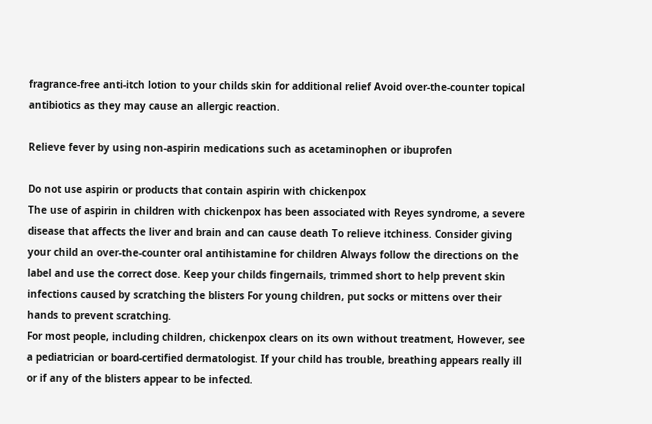fragrance-free anti-itch lotion to your childs skin for additional relief Avoid over-the-counter topical antibiotics as they may cause an allergic reaction.

Relieve fever by using non-aspirin medications such as acetaminophen or ibuprofen

Do not use aspirin or products that contain aspirin with chickenpox
The use of aspirin in children with chickenpox has been associated with Reyes syndrome, a severe disease that affects the liver and brain and can cause death To relieve itchiness. Consider giving your child an over-the-counter oral antihistamine for children Always follow the directions on the label and use the correct dose. Keep your childs fingernails, trimmed short to help prevent skin infections caused by scratching the blisters For young children, put socks or mittens over their hands to prevent scratching.
For most people, including children, chickenpox clears on its own without treatment, However, see a pediatrician or board-certified dermatologist. If your child has trouble, breathing appears really ill or if any of the blisters appear to be infected.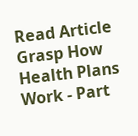Read Article  Grasp How Health Plans Work - Part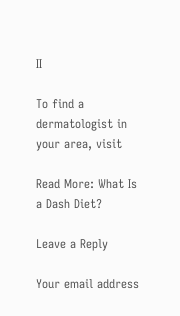II

To find a dermatologist in your area, visit

Read More: What Is a Dash Diet?

Leave a Reply

Your email address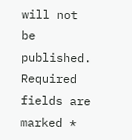will not be published. Required fields are marked *